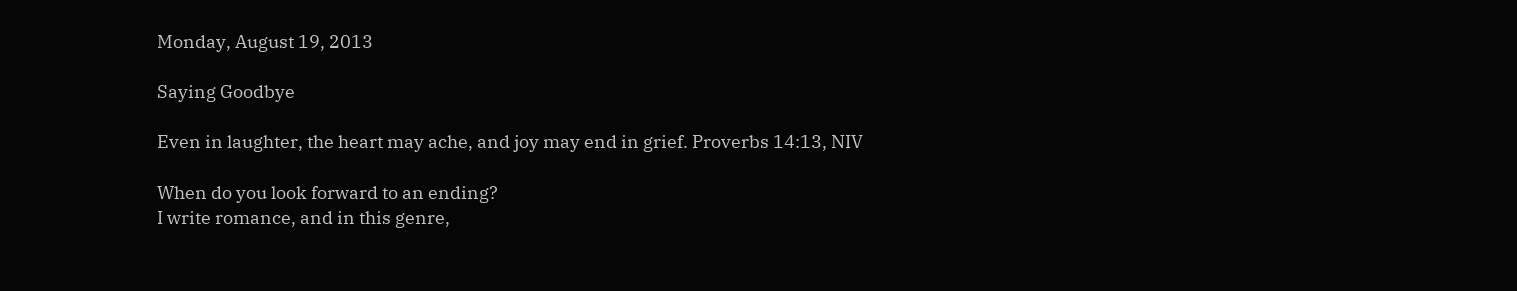Monday, August 19, 2013

Saying Goodbye

Even in laughter, the heart may ache, and joy may end in grief. Proverbs 14:13, NIV

When do you look forward to an ending?
I write romance, and in this genre,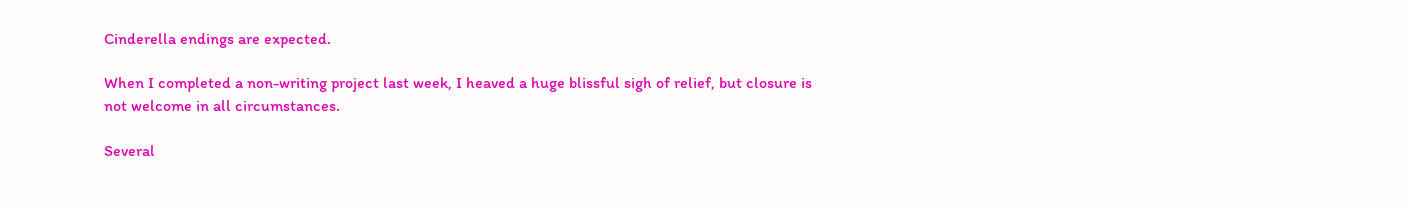Cinderella endings are expected.

When I completed a non-writing project last week, I heaved a huge blissful sigh of relief, but closure is not welcome in all circumstances.

Several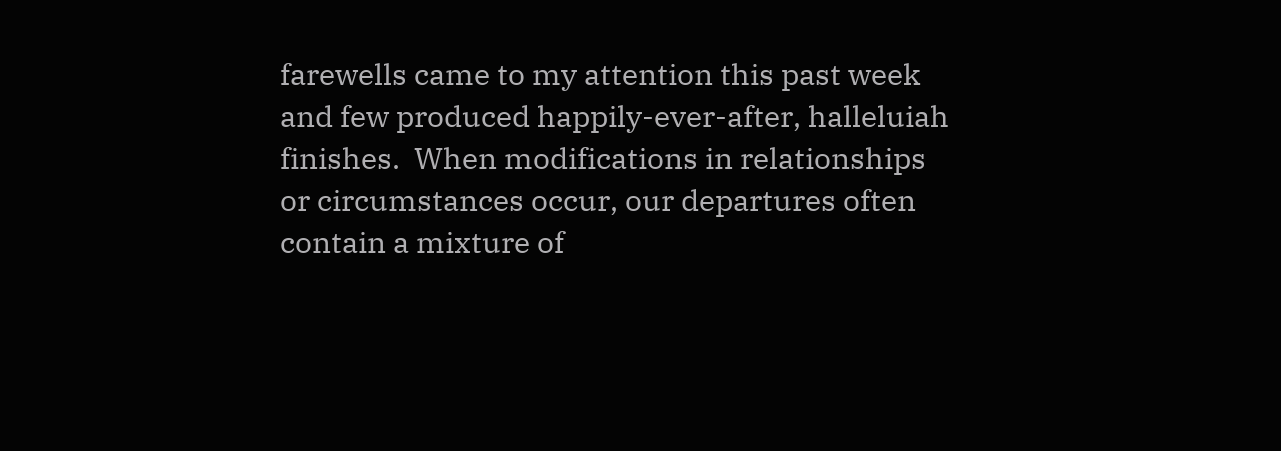farewells came to my attention this past week and few produced happily-ever-after, halleluiah finishes.  When modifications in relationships or circumstances occur, our departures often contain a mixture of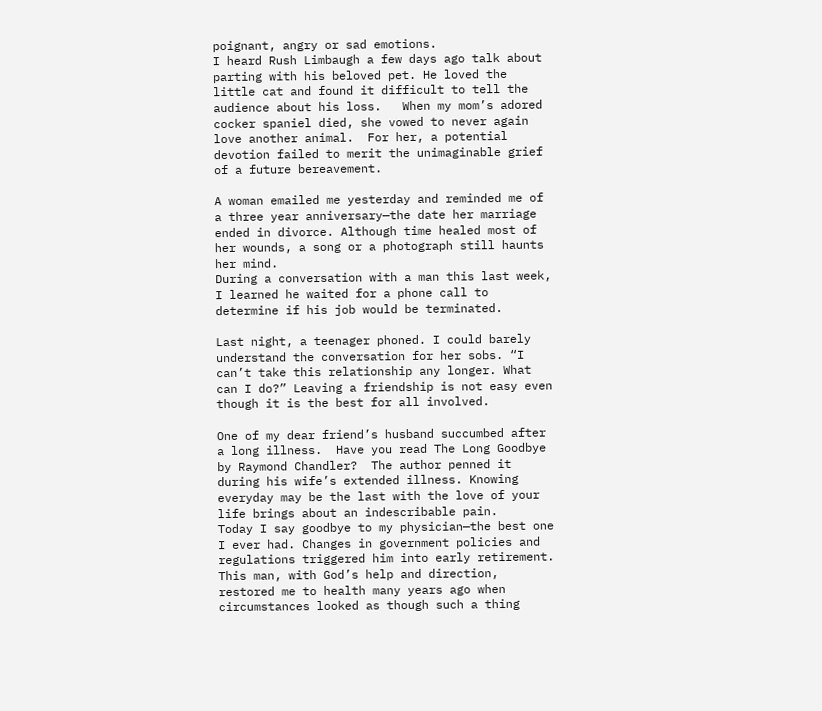poignant, angry or sad emotions.
I heard Rush Limbaugh a few days ago talk about parting with his beloved pet. He loved the little cat and found it difficult to tell the audience about his loss.   When my mom’s adored cocker spaniel died, she vowed to never again love another animal.  For her, a potential devotion failed to merit the unimaginable grief of a future bereavement.

A woman emailed me yesterday and reminded me of a three year anniversary—the date her marriage ended in divorce. Although time healed most of her wounds, a song or a photograph still haunts her mind.
During a conversation with a man this last week, I learned he waited for a phone call to determine if his job would be terminated.

Last night, a teenager phoned. I could barely understand the conversation for her sobs. “I can’t take this relationship any longer. What can I do?” Leaving a friendship is not easy even though it is the best for all involved.

One of my dear friend’s husband succumbed after a long illness.  Have you read The Long Goodbye by Raymond Chandler?  The author penned it during his wife’s extended illness. Knowing everyday may be the last with the love of your life brings about an indescribable pain.
Today I say goodbye to my physician—the best one I ever had. Changes in government policies and regulations triggered him into early retirement. This man, with God’s help and direction, restored me to health many years ago when circumstances looked as though such a thing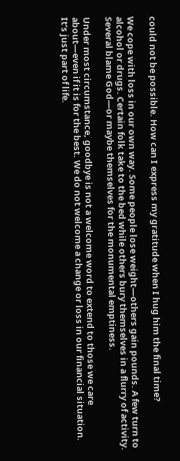could not be possible. How can I express my gratitude when I hug him the final time?

We cope with loss in our own way. Some people lose weight—others gain pounds. A few turn to alcohol or drugs. Certain folk take to the bed while others bury themselves in a flurry of activity. Several blame God—or maybe themselves for the monumental emptiness.

Under most circumstance, goodbye is not a welcome word to extend to those we care about—even if it is for the best. We do not welcome a change or loss in our financial situation.
It’s just part of life.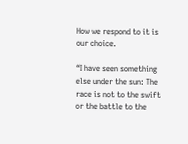How we respond to it is our choice.

“I have seen something else under the sun: The race is not to the swift or the battle to the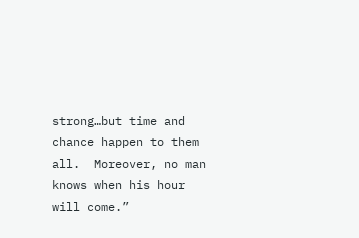strong…but time and chance happen to them all.  Moreover, no man knows when his hour will come.”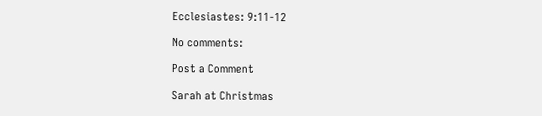Ecclesiastes: 9:11-12

No comments:

Post a Comment

Sarah at Christmas